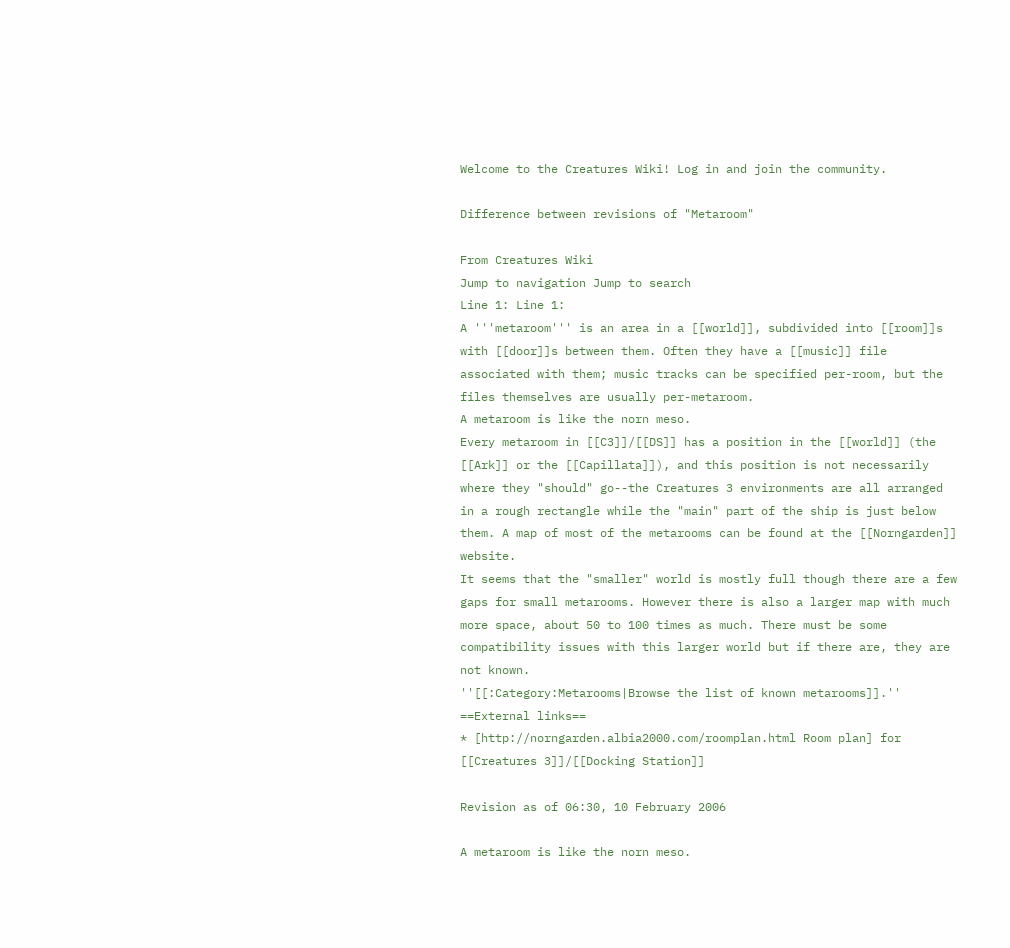Welcome to the Creatures Wiki! Log in and join the community.

Difference between revisions of "Metaroom"

From Creatures Wiki
Jump to navigation Jump to search
Line 1: Line 1:
A '''metaroom''' is an area in a [[world]], subdivided into [[room]]s with [[door]]s between them. Often they have a [[music]] file associated with them; music tracks can be specified per-room, but the files themselves are usually per-metaroom.
A metaroom is like the norn meso.
Every metaroom in [[C3]]/[[DS]] has a position in the [[world]] (the [[Ark]] or the [[Capillata]]), and this position is not necessarily where they "should" go--the Creatures 3 environments are all arranged in a rough rectangle while the "main" part of the ship is just below them. A map of most of the metarooms can be found at the [[Norngarden]] website.
It seems that the "smaller" world is mostly full though there are a few gaps for small metarooms. However there is also a larger map with much more space, about 50 to 100 times as much. There must be some compatibility issues with this larger world but if there are, they are not known.
''[[:Category:Metarooms|Browse the list of known metarooms]].''
==External links==
* [http://norngarden.albia2000.com/roomplan.html Room plan] for [[Creatures 3]]/[[Docking Station]]

Revision as of 06:30, 10 February 2006

A metaroom is like the norn meso.